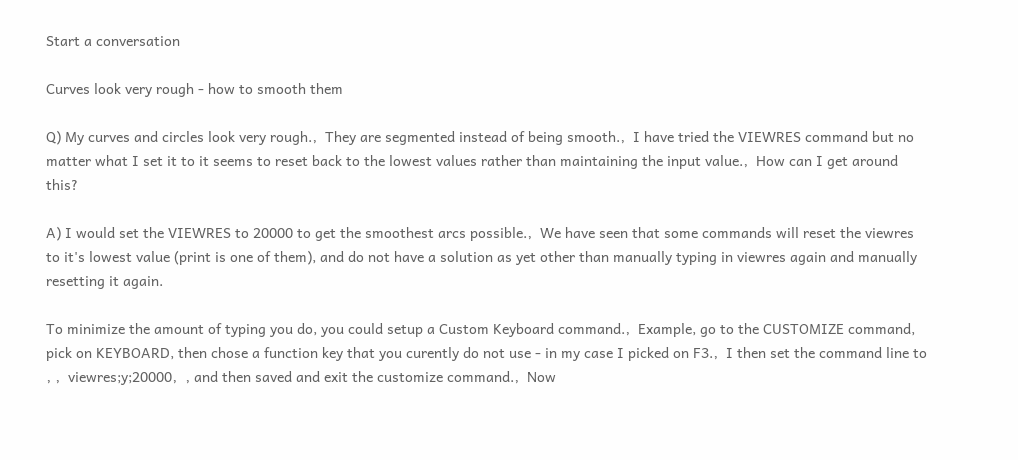Start a conversation

Curves look very rough - how to smooth them

Q) My curves and circles look very rough.‚  They are segmented instead of being smooth.‚  I have tried the VIEWRES command but no matter what I set it to it seems to reset back to the lowest values rather than maintaining the input value.‚  How can I get around this?

A) I would set the VIEWRES to 20000 to get the smoothest arcs possible.‚  We have seen that some commands will reset the viewres to it's lowest value (print is one of them), and do not have a solution as yet other than manually typing in viewres again and manually resetting it again.

To minimize the amount of typing you do, you could setup a Custom Keyboard command.‚  Example, go to the CUSTOMIZE command, pick on KEYBOARD, then chose a function key that you curently do not use - in my case I picked on F3.‚  I then set the command line to ‚ ‚  viewres;y;20000‚  ‚ and then saved and exit the customize command.‚  Now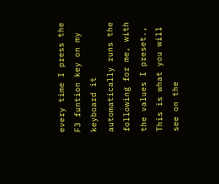every time I press the F3 funtion key on my keyboard it automatically runs the following for me, with the values I preset.‚  This is what you will see on the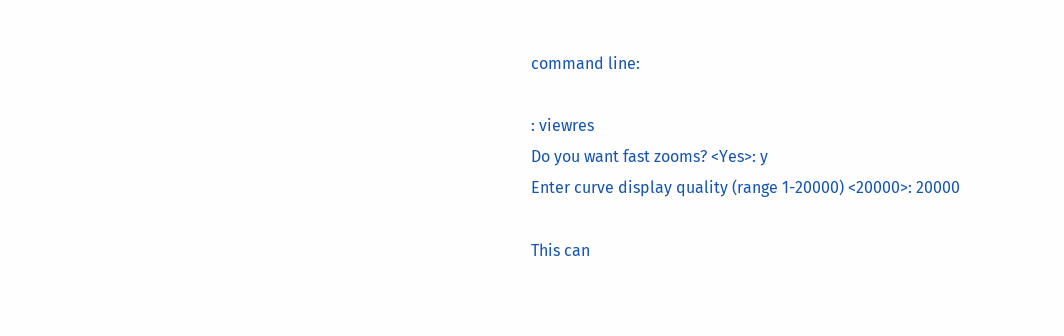command line:

: viewres
Do you want fast zooms? <Yes>: y
Enter curve display quality (range 1-20000) <20000>: 20000

This can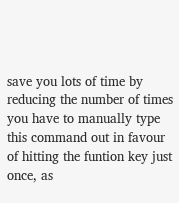save you lots of time by reducing the number of times you have to manually type this command out in favour of hitting the funtion key just once, as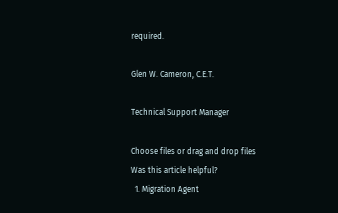required.

Glen W. Cameron, C.E.T.

Technical Support Manager

Choose files or drag and drop files
Was this article helpful?
  1. Migration Agent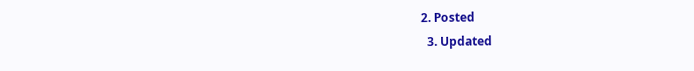2. Posted
  3. Updated